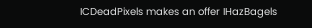ICDeadPixels makes an offer IHazBagels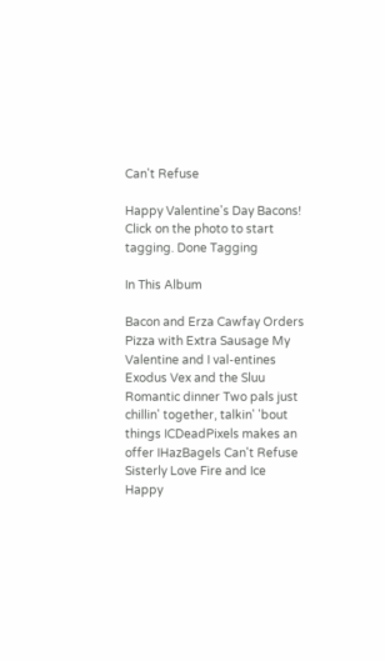Can't Refuse

Happy Valentine's Day Bacons!
Click on the photo to start tagging. Done Tagging

In This Album

Bacon and Erza Cawfay Orders Pizza with Extra Sausage My Valentine and I val-entines Exodus Vex and the Sluu Romantic dinner Two pals just chillin' together, talkin' 'bout things ICDeadPixels makes an offer IHazBagels Can't Refuse Sisterly Love Fire and Ice
Happy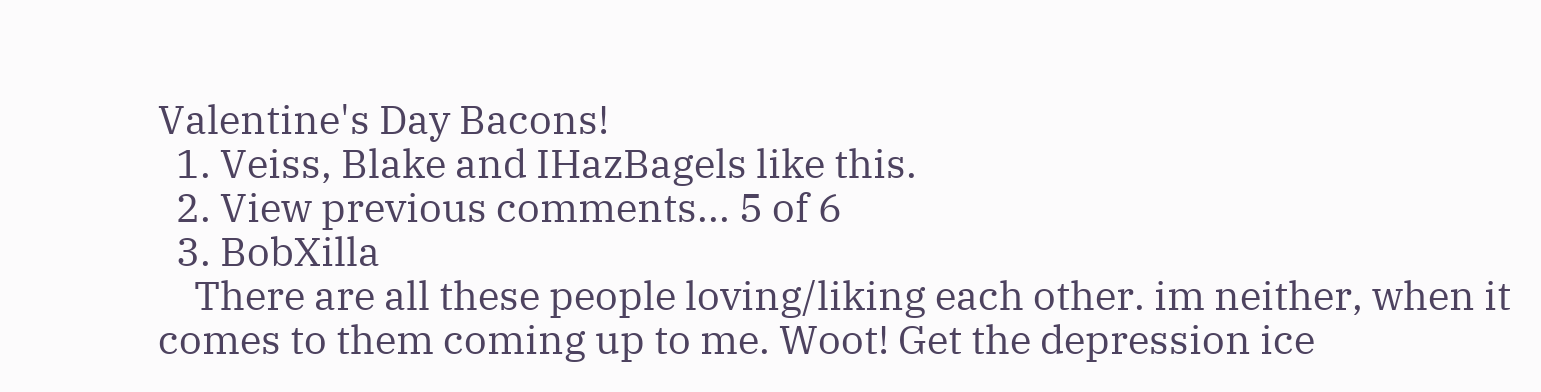Valentine's Day Bacons!
  1. Veiss, Blake and IHazBagels like this.
  2. View previous comments... 5 of 6
  3. BobXilla
    There are all these people loving/liking each other. im neither, when it comes to them coming up to me. Woot! Get the depression ice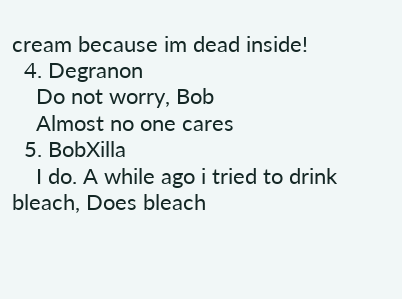cream because im dead inside!
  4. Degranon
    Do not worry, Bob
    Almost no one cares
  5. BobXilla
    I do. A while ago i tried to drink bleach, Does bleach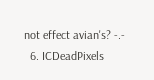not effect avian's? -.-
  6. ICDeadPixels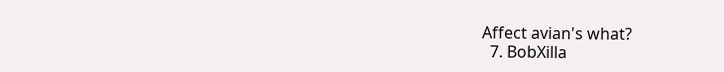Affect avian's what?
  7. BobXilla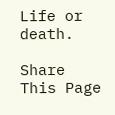Life or death.

Share This Page